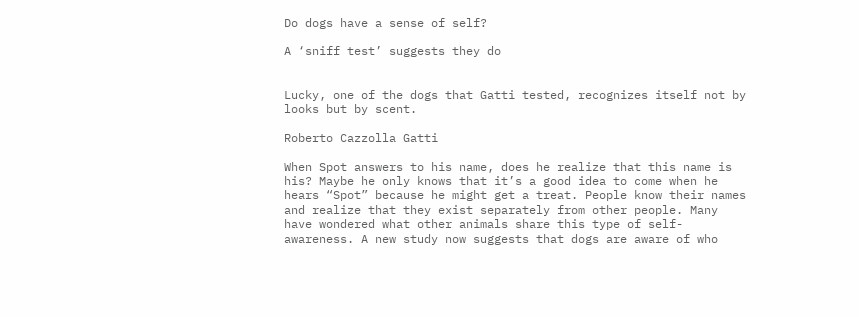Do dogs have a sense of self?

A ‘sniff test’ suggests they do


Lucky, one of the dogs that Gatti tested, recognizes itself not by looks but by scent.

Roberto Cazzolla Gatti

When Spot answers to his name, does he realize that this name is his? Maybe he only knows that it’s a good idea to come when he hears “Spot” because he might get a treat. People know their names and realize that they exist separately from other people. Many have wondered what other animals share this type of self-awareness. A new study now suggests that dogs are aware of who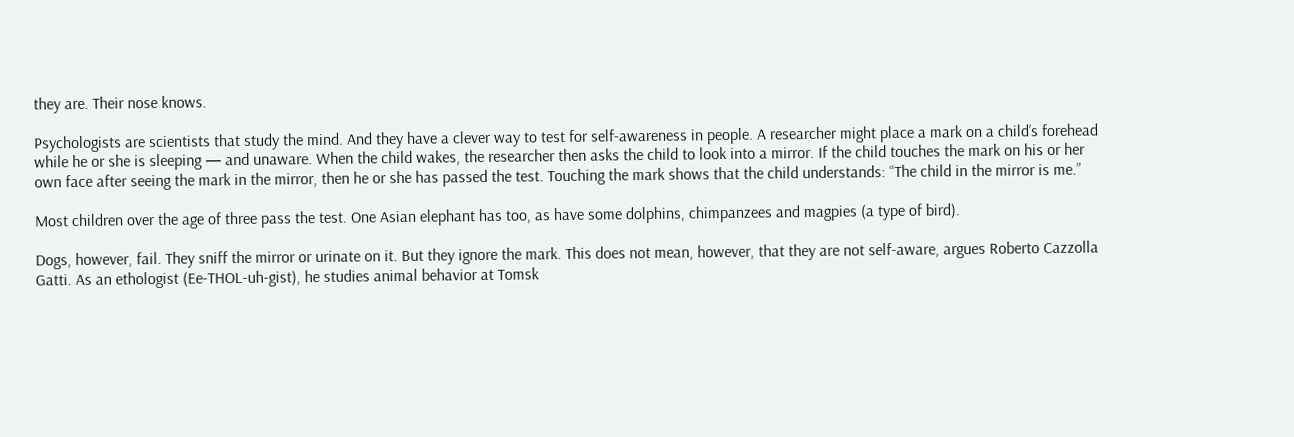they are. Their nose knows.

Psychologists are scientists that study the mind. And they have a clever way to test for self-awareness in people. A researcher might place a mark on a child’s forehead while he or she is sleeping — and unaware. When the child wakes, the researcher then asks the child to look into a mirror. If the child touches the mark on his or her own face after seeing the mark in the mirror, then he or she has passed the test. Touching the mark shows that the child understands: “The child in the mirror is me.”

Most children over the age of three pass the test. One Asian elephant has too, as have some dolphins, chimpanzees and magpies (a type of bird).

Dogs, however, fail. They sniff the mirror or urinate on it. But they ignore the mark. This does not mean, however, that they are not self-aware, argues Roberto Cazzolla Gatti. As an ethologist (Ee-THOL-uh-gist), he studies animal behavior at Tomsk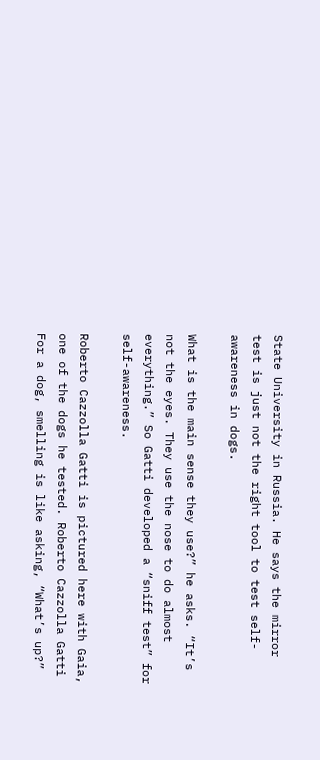State University in Russia. He says the mirror test is just not the right tool to test self-awareness in dogs.

What is the main sense they use?” he asks. “It’s not the eyes. They use the nose to do almost everything.” So Gatti developed a “sniff test” for self-awareness.

Roberto Cazzolla Gatti is pictured here with Gaia, one of the dogs he tested. Roberto Cazzolla Gatti
For a dog, smelling is like asking, “What’s up?”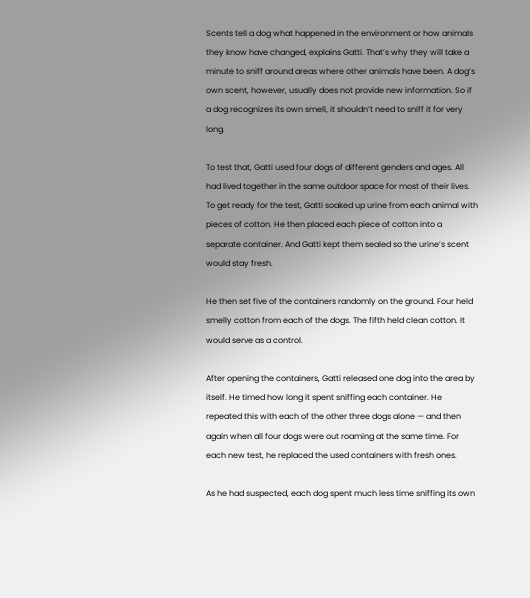Scents tell a dog what happened in the environment or how animals they know have changed, explains Gatti. That’s why they will take a minute to sniff around areas where other animals have been. A dog’s own scent, however, usually does not provide new information. So if a dog recognizes its own smell, it shouldn’t need to sniff it for very long.

To test that, Gatti used four dogs of different genders and ages. All had lived together in the same outdoor space for most of their lives. To get ready for the test, Gatti soaked up urine from each animal with pieces of cotton. He then placed each piece of cotton into a separate container. And Gatti kept them sealed so the urine’s scent would stay fresh.

He then set five of the containers randomly on the ground. Four held smelly cotton from each of the dogs. The fifth held clean cotton. It would serve as a control.

After opening the containers, Gatti released one dog into the area by itself. He timed how long it spent sniffing each container. He repeated this with each of the other three dogs alone — and then again when all four dogs were out roaming at the same time. For each new test, he replaced the used containers with fresh ones.

As he had suspected, each dog spent much less time sniffing its own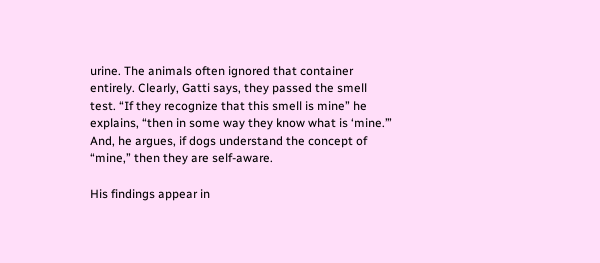urine. The animals often ignored that container entirely. Clearly, Gatti says, they passed the smell test. “If they recognize that this smell is mine” he explains, “then in some way they know what is ‘mine.’” And, he argues, if dogs understand the concept of “mine,” then they are self-aware.

His findings appear in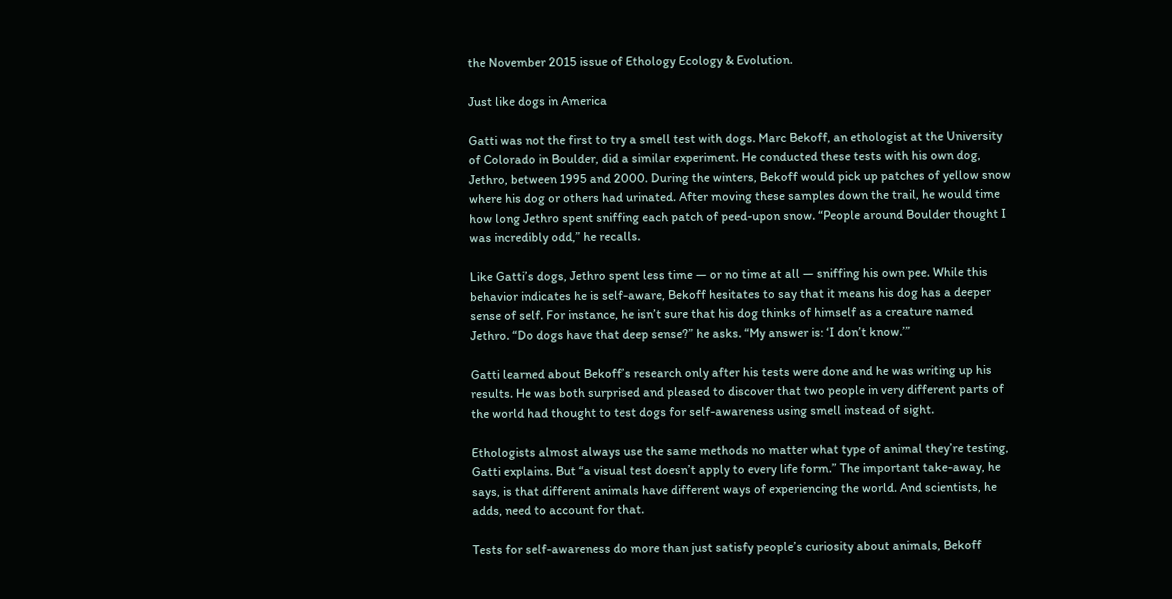the November 2015 issue of Ethology Ecology & Evolution.

Just like dogs in America

Gatti was not the first to try a smell test with dogs. Marc Bekoff, an ethologist at the University of Colorado in Boulder, did a similar experiment. He conducted these tests with his own dog, Jethro, between 1995 and 2000. During the winters, Bekoff would pick up patches of yellow snow where his dog or others had urinated. After moving these samples down the trail, he would time how long Jethro spent sniffing each patch of peed-upon snow. “People around Boulder thought I was incredibly odd,” he recalls.

Like Gatti’s dogs, Jethro spent less time — or no time at all — sniffing his own pee. While this behavior indicates he is self-aware, Bekoff hesitates to say that it means his dog has a deeper sense of self. For instance, he isn’t sure that his dog thinks of himself as a creature named Jethro. “Do dogs have that deep sense?” he asks. “My answer is: ‘I don’t know.’”

Gatti learned about Bekoff’s research only after his tests were done and he was writing up his results. He was both surprised and pleased to discover that two people in very different parts of the world had thought to test dogs for self-awareness using smell instead of sight.

Ethologists almost always use the same methods no matter what type of animal they’re testing, Gatti explains. But “a visual test doesn’t apply to every life form.” The important take-away, he says, is that different animals have different ways of experiencing the world. And scientists, he adds, need to account for that.

Tests for self-awareness do more than just satisfy people’s curiosity about animals, Bekoff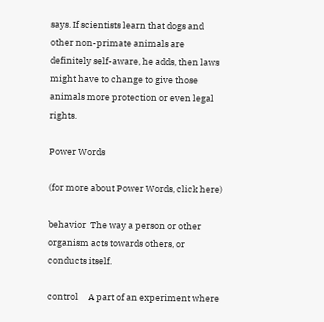says. If scientists learn that dogs and other non-primate animals are definitely self-aware, he adds, then laws might have to change to give those animals more protection or even legal rights.

Power Words

(for more about Power Words, click here)

behavior  The way a person or other organism acts towards others, or conducts itself.

control     A part of an experiment where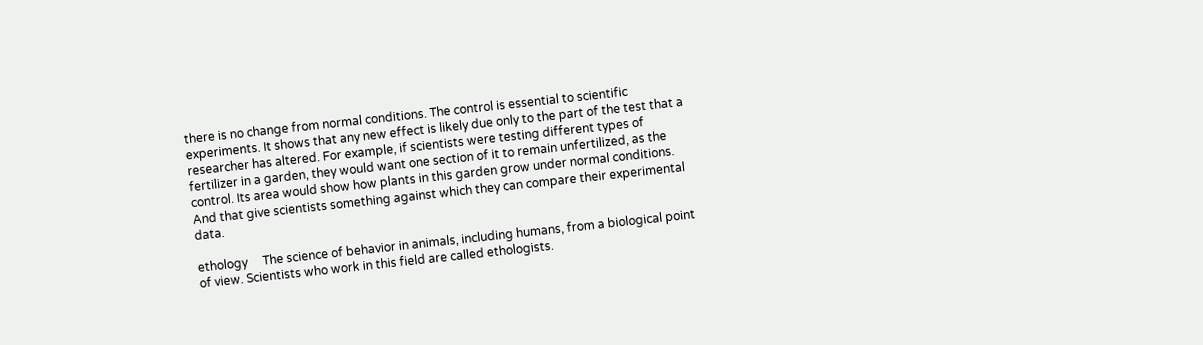there is no change from normal conditions. The control is essential to scientific experiments. It shows that any new effect is likely due only to the part of the test that a researcher has altered. For example, if scientists were testing different types of fertilizer in a garden, they would want one section of it to remain unfertilized, as the control. Its area would show how plants in this garden grow under normal conditions. And that give scientists something against which they can compare their experimental data.

ethology     The science of behavior in animals, including humans, from a biological point of view. Scientists who work in this field are called ethologists.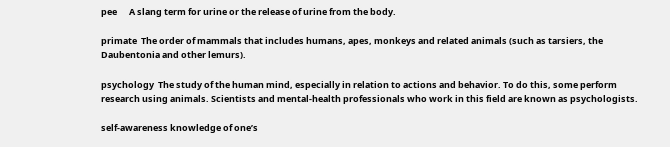pee      A slang term for urine or the release of urine from the body.

primate  The order of mammals that includes humans, apes, monkeys and related animals (such as tarsiers, the Daubentonia and other lemurs).

psychology  The study of the human mind, especially in relation to actions and behavior. To do this, some perform research using animals. Scientists and mental-health professionals who work in this field are known as psychologists.

self-awareness knowledge of one’s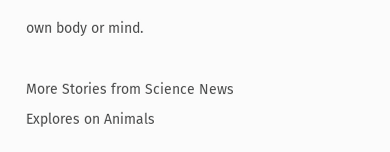own body or mind.

More Stories from Science News Explores on Animals